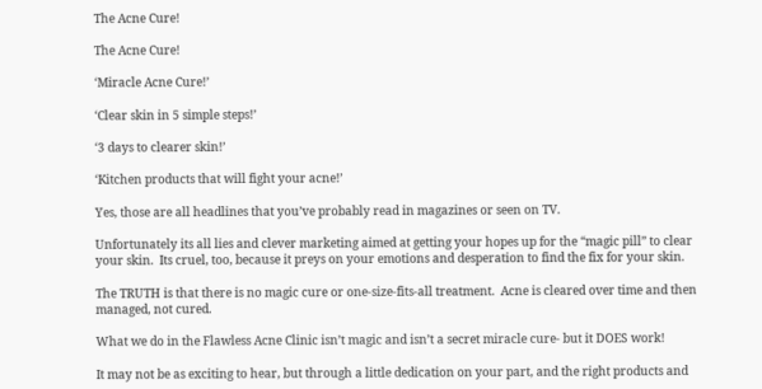The Acne Cure!

The Acne Cure!

‘Miracle Acne Cure!’

‘Clear skin in 5 simple steps!’

‘3 days to clearer skin!’

‘Kitchen products that will fight your acne!’

Yes, those are all headlines that you’ve probably read in magazines or seen on TV.

Unfortunately its all lies and clever marketing aimed at getting your hopes up for the “magic pill” to clear your skin.  Its cruel, too, because it preys on your emotions and desperation to find the fix for your skin.

The TRUTH is that there is no magic cure or one-size-fits-all treatment.  Acne is cleared over time and then managed, not cured.

What we do in the Flawless Acne Clinic isn’t magic and isn’t a secret miracle cure- but it DOES work!

It may not be as exciting to hear, but through a little dedication on your part, and the right products and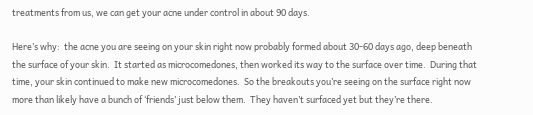treatments from us, we can get your acne under control in about 90 days.

Here’s why:  the acne you are seeing on your skin right now probably formed about 30-60 days ago, deep beneath the surface of your skin.  It started as microcomedones, then worked its way to the surface over time.  During that time, your skin continued to make new microcomedones.  So the breakouts you’re seeing on the surface right now more than likely have a bunch of ‘friends’ just below them.  They haven’t surfaced yet but they’re there.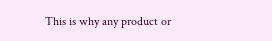This is why any product or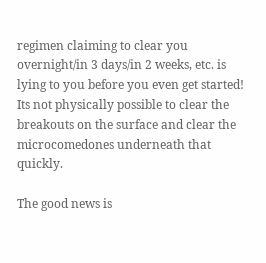regimen claiming to clear you overnight/in 3 days/in 2 weeks, etc. is lying to you before you even get started!  Its not physically possible to clear the breakouts on the surface and clear the microcomedones underneath that quickly.

The good news is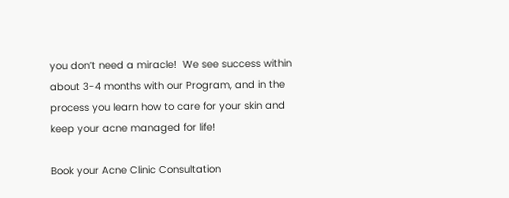you don’t need a miracle!  We see success within about 3-4 months with our Program, and in the process you learn how to care for your skin and keep your acne managed for life!

Book your Acne Clinic Consultation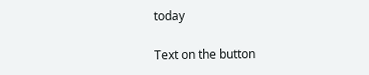today

Text on the button